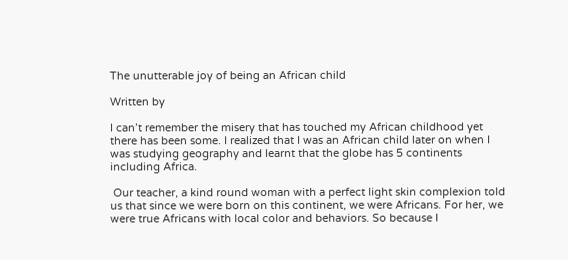The unutterable joy of being an African child

Written by

I can’t remember the misery that has touched my African childhood yet there has been some. I realized that I was an African child later on when I was studying geography and learnt that the globe has 5 continents including Africa.

 Our teacher, a kind round woman with a perfect light skin complexion told us that since we were born on this continent, we were Africans. For her, we were true Africans with local color and behaviors. So because I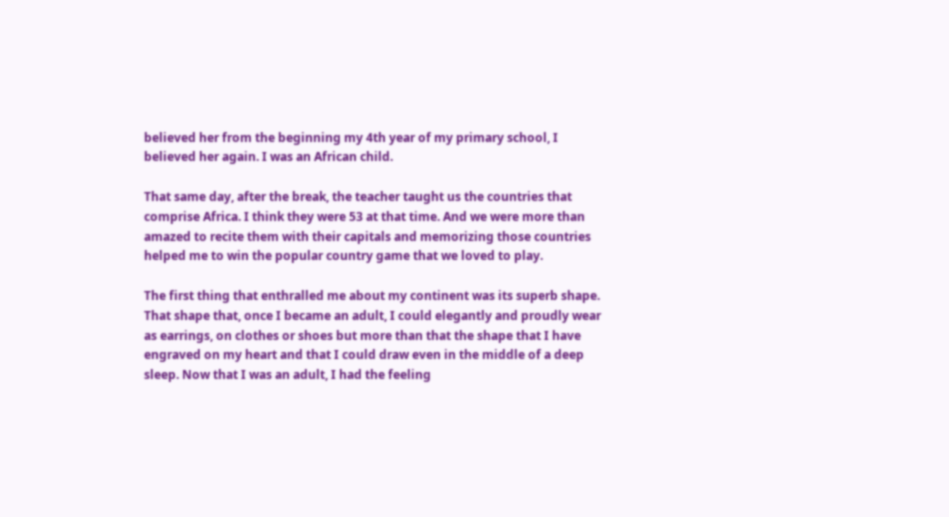believed her from the beginning my 4th year of my primary school, I believed her again. I was an African child.

That same day, after the break, the teacher taught us the countries that comprise Africa. I think they were 53 at that time. And we were more than amazed to recite them with their capitals and memorizing those countries helped me to win the popular country game that we loved to play.

The first thing that enthralled me about my continent was its superb shape. That shape that, once I became an adult, I could elegantly and proudly wear as earrings, on clothes or shoes but more than that the shape that I have engraved on my heart and that I could draw even in the middle of a deep sleep. Now that I was an adult, I had the feeling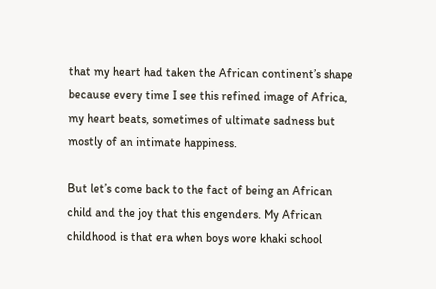that my heart had taken the African continent’s shape because every time I see this refined image of Africa, my heart beats, sometimes of ultimate sadness but mostly of an intimate happiness.

But let’s come back to the fact of being an African child and the joy that this engenders. My African childhood is that era when boys wore khaki school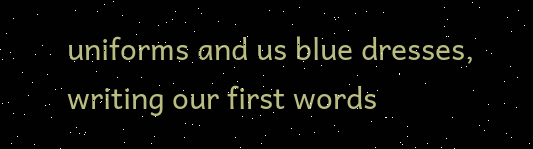uniforms and us blue dresses, writing our first words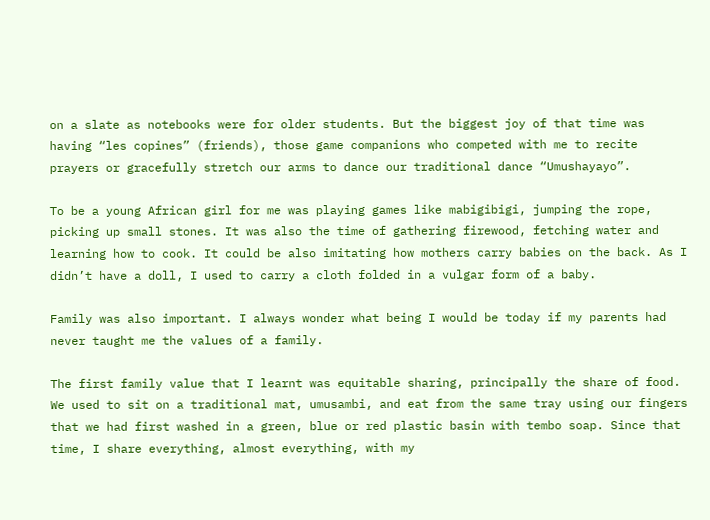on a slate as notebooks were for older students. But the biggest joy of that time was having “les copines” (friends), those game companions who competed with me to recite prayers or gracefully stretch our arms to dance our traditional dance “Umushayayo”.

To be a young African girl for me was playing games like mabigibigi, jumping the rope, picking up small stones. It was also the time of gathering firewood, fetching water and learning how to cook. It could be also imitating how mothers carry babies on the back. As I didn’t have a doll, I used to carry a cloth folded in a vulgar form of a baby.

Family was also important. I always wonder what being I would be today if my parents had never taught me the values of a family.

The first family value that I learnt was equitable sharing, principally the share of food. We used to sit on a traditional mat, umusambi, and eat from the same tray using our fingers that we had first washed in a green, blue or red plastic basin with tembo soap. Since that time, I share everything, almost everything, with my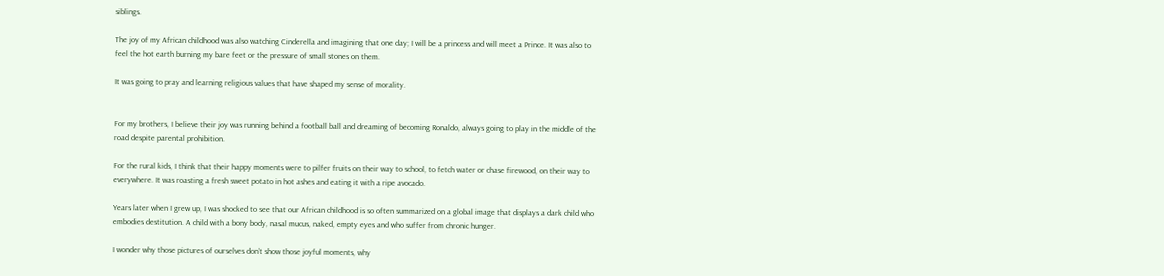siblings.

The joy of my African childhood was also watching Cinderella and imagining that one day; I will be a princess and will meet a Prince. It was also to feel the hot earth burning my bare feet or the pressure of small stones on them.

It was going to pray and learning religious values that have shaped my sense of morality.


For my brothers, I believe their joy was running behind a football ball and dreaming of becoming Ronaldo, always going to play in the middle of the road despite parental prohibition.

For the rural kids, I think that their happy moments were to pilfer fruits on their way to school, to fetch water or chase firewood, on their way to everywhere. It was roasting a fresh sweet potato in hot ashes and eating it with a ripe avocado.

Years later when I grew up, I was shocked to see that our African childhood is so often summarized on a global image that displays a dark child who embodies destitution. A child with a bony body, nasal mucus, naked, empty eyes and who suffer from chronic hunger.

I wonder why those pictures of ourselves don’t show those joyful moments, why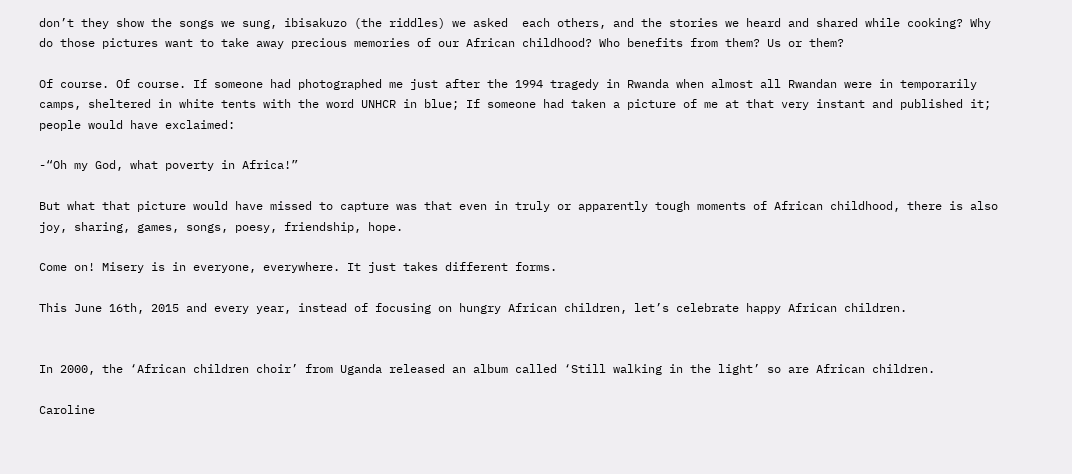don’t they show the songs we sung, ibisakuzo (the riddles) we asked  each others, and the stories we heard and shared while cooking? Why do those pictures want to take away precious memories of our African childhood? Who benefits from them? Us or them?

Of course. Of course. If someone had photographed me just after the 1994 tragedy in Rwanda when almost all Rwandan were in temporarily camps, sheltered in white tents with the word UNHCR in blue; If someone had taken a picture of me at that very instant and published it; people would have exclaimed:

-“Oh my God, what poverty in Africa!”

But what that picture would have missed to capture was that even in truly or apparently tough moments of African childhood, there is also joy, sharing, games, songs, poesy, friendship, hope.

Come on! Misery is in everyone, everywhere. It just takes different forms.

This June 16th, 2015 and every year, instead of focusing on hungry African children, let’s celebrate happy African children.


In 2000, the ‘African children choir’ from Uganda released an album called ‘Still walking in the light’ so are African children.

Caroline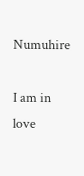Numuhire

I am in love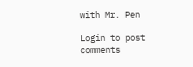with Mr. Pen

Login to post comments